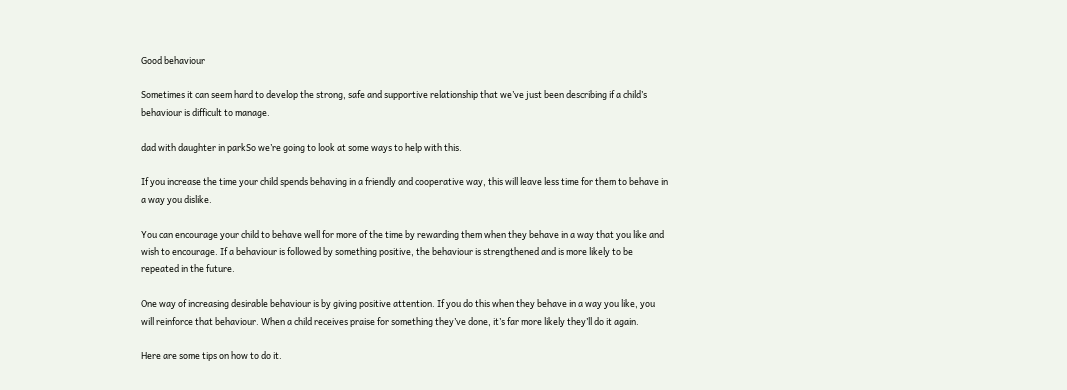Good behaviour

Sometimes it can seem hard to develop the strong, safe and supportive relationship that we’ve just been describing if a child’s behaviour is difficult to manage.

dad with daughter in parkSo we’re going to look at some ways to help with this.

If you increase the time your child spends behaving in a friendly and cooperative way, this will leave less time for them to behave in a way you dislike.

You can encourage your child to behave well for more of the time by rewarding them when they behave in a way that you like and wish to encourage. If a behaviour is followed by something positive, the behaviour is strengthened and is more likely to be repeated in the future.

One way of increasing desirable behaviour is by giving positive attention. If you do this when they behave in a way you like, you will reinforce that behaviour. When a child receives praise for something they’ve done, it’s far more likely they’ll do it again.

Here are some tips on how to do it.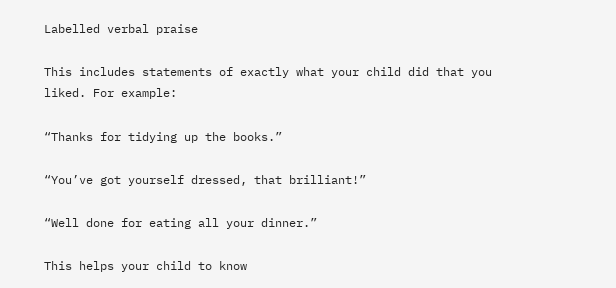Labelled verbal praise

This includes statements of exactly what your child did that you liked. For example:

“Thanks for tidying up the books.”

“You’ve got yourself dressed, that brilliant!”

“Well done for eating all your dinner.”

This helps your child to know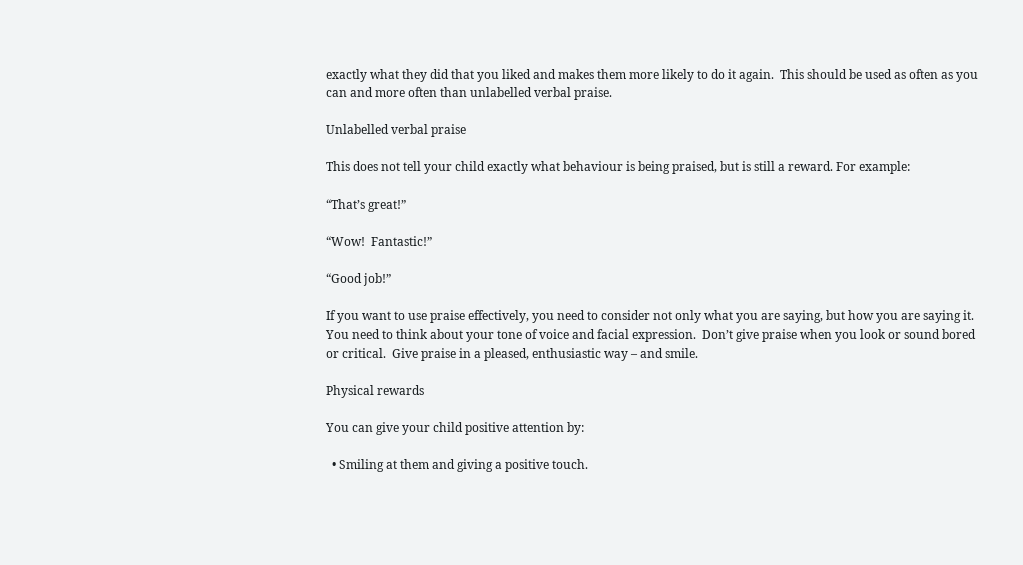exactly what they did that you liked and makes them more likely to do it again.  This should be used as often as you can and more often than unlabelled verbal praise.

Unlabelled verbal praise

This does not tell your child exactly what behaviour is being praised, but is still a reward. For example:

“That’s great!”

“Wow!  Fantastic!”

“Good job!”

If you want to use praise effectively, you need to consider not only what you are saying, but how you are saying it.  You need to think about your tone of voice and facial expression.  Don’t give praise when you look or sound bored or critical.  Give praise in a pleased, enthusiastic way – and smile.

Physical rewards

You can give your child positive attention by:

  • Smiling at them and giving a positive touch.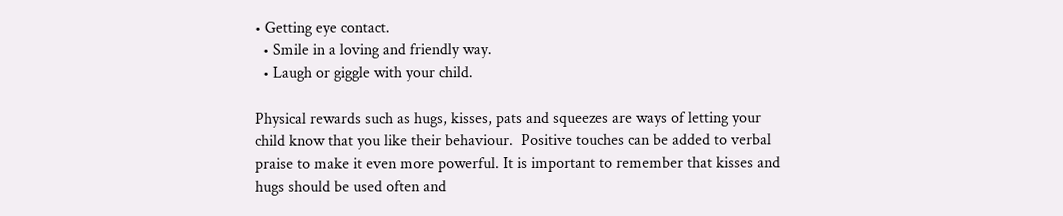• Getting eye contact.
  • Smile in a loving and friendly way.
  • Laugh or giggle with your child.

Physical rewards such as hugs, kisses, pats and squeezes are ways of letting your child know that you like their behaviour.  Positive touches can be added to verbal praise to make it even more powerful. It is important to remember that kisses and hugs should be used often and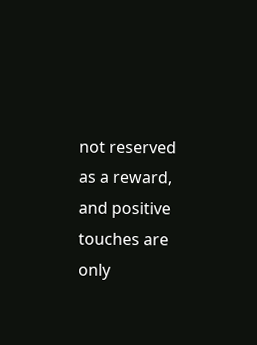not reserved as a reward, and positive touches are only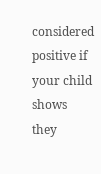considered positive if your child shows they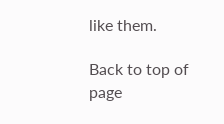like them.

Back to top of page